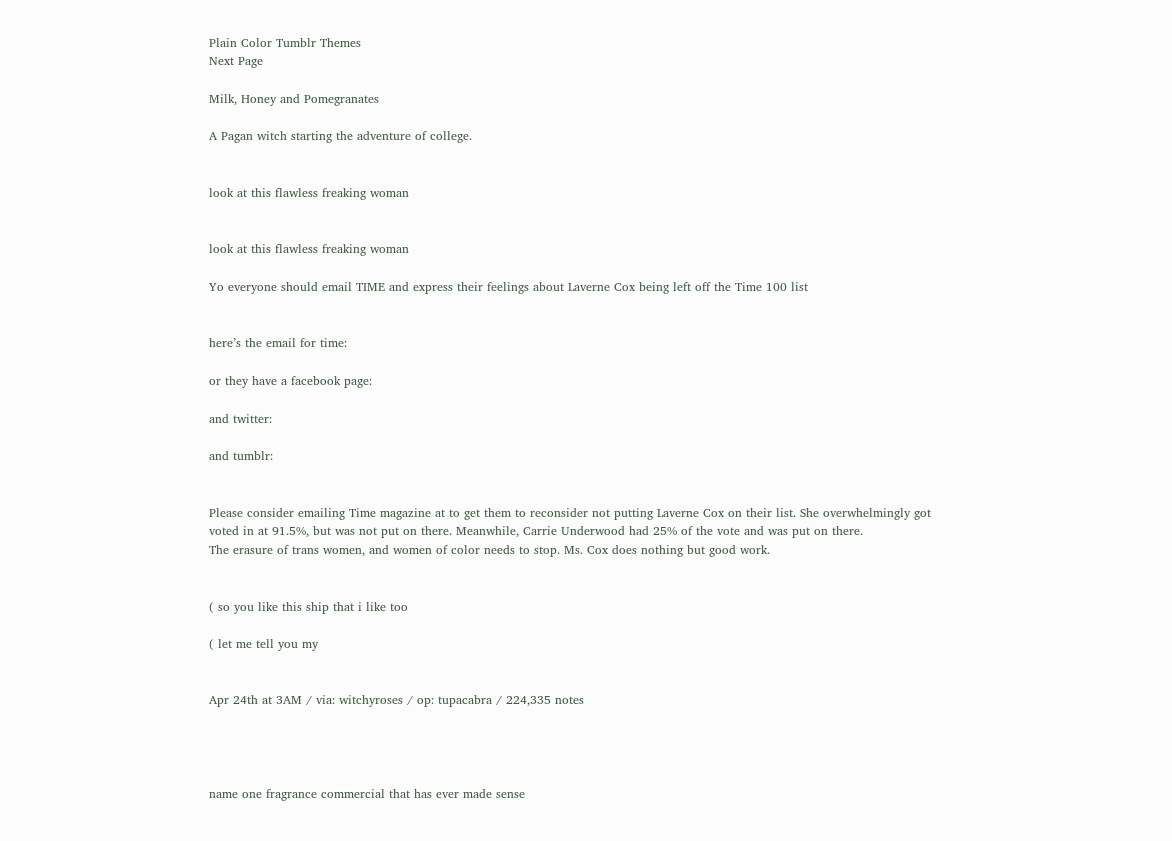Plain Color Tumblr Themes
Next Page

Milk, Honey and Pomegranates

A Pagan witch starting the adventure of college.


look at this flawless freaking woman


look at this flawless freaking woman

Yo everyone should email TIME and express their feelings about Laverne Cox being left off the Time 100 list


here’s the email for time:

or they have a facebook page:

and twitter:

and tumblr:


Please consider emailing Time magazine at to get them to reconsider not putting Laverne Cox on their list. She overwhelmingly got voted in at 91.5%, but was not put on there. Meanwhile, Carrie Underwood had 25% of the vote and was put on there.
The erasure of trans women, and women of color needs to stop. Ms. Cox does nothing but good work.


( so you like this ship that i like too

( let me tell you my


Apr 24th at 3AM / via: witchyroses / op: tupacabra / 224,335 notes




name one fragrance commercial that has ever made sense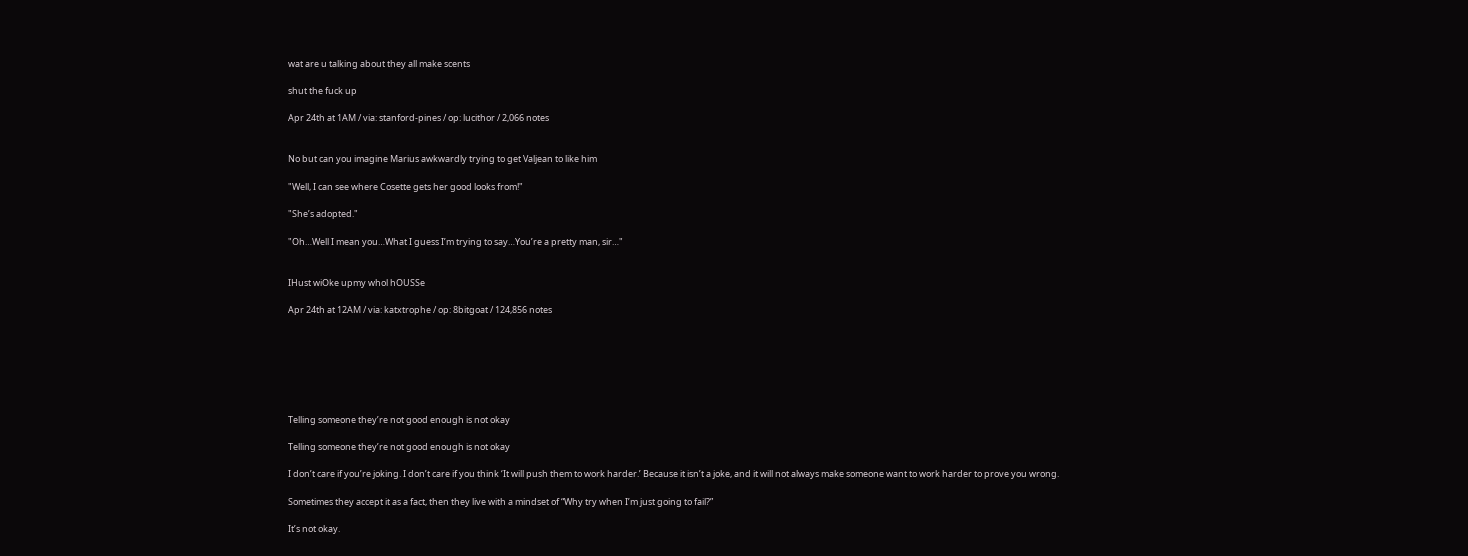wat are u talking about they all make scents

shut the fuck up

Apr 24th at 1AM / via: stanford-pines / op: lucithor / 2,066 notes


No but can you imagine Marius awkwardly trying to get Valjean to like him

"Well, I can see where Cosette gets her good looks from!"

"She’s adopted."

"Oh…Well I mean you…What I guess I’m trying to say…You’re a pretty man, sir…"


IHust wiOke upmy whol hOUSSe

Apr 24th at 12AM / via: katxtrophe / op: 8bitgoat / 124,856 notes







Telling someone they’re not good enough is not okay

Telling someone they’re not good enough is not okay

I don’t care if you’re joking. I don’t care if you think ‘It will push them to work harder.’ Because it isn’t a joke, and it will not always make someone want to work harder to prove you wrong.

Sometimes they accept it as a fact, then they live with a mindset of “Why try when I’m just going to fail?”

It’s not okay.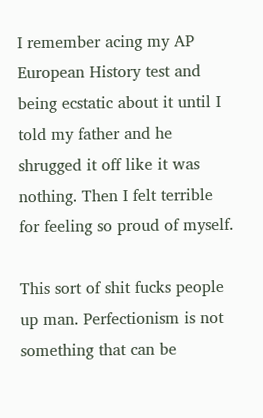I remember acing my AP European History test and being ecstatic about it until I told my father and he shrugged it off like it was nothing. Then I felt terrible for feeling so proud of myself.

This sort of shit fucks people up man. Perfectionism is not something that can be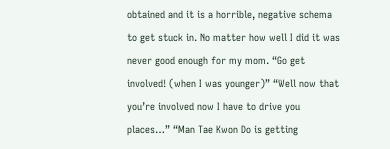obtained and it is a horrible, negative schema to get stuck in. No matter how well I did it was never good enough for my mom. “Go get involved! (when I was younger)” “Well now that you’re involved now I have to drive you places…” “Man Tae Kwon Do is getting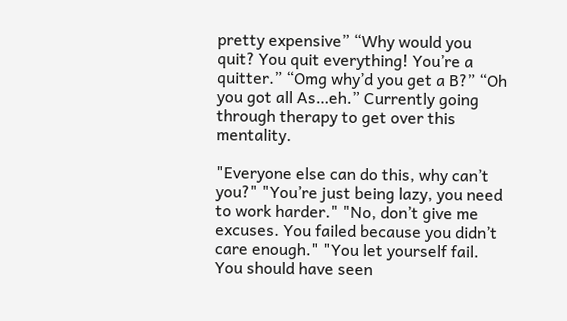pretty expensive” “Why would you quit? You quit everything! You’re a quitter.” “Omg why’d you get a B?” “Oh you got all As…eh.” Currently going through therapy to get over this mentality.

"Everyone else can do this, why can’t you?" "You’re just being lazy, you need to work harder." "No, don’t give me excuses. You failed because you didn’t care enough." "You let yourself fail. You should have seen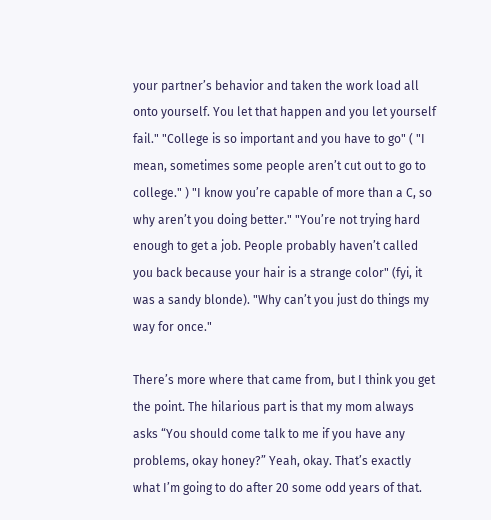your partner’s behavior and taken the work load all onto yourself. You let that happen and you let yourself fail." "College is so important and you have to go" ( "I mean, sometimes some people aren’t cut out to go to college." ) "I know you’re capable of more than a C, so why aren’t you doing better." "You’re not trying hard enough to get a job. People probably haven’t called you back because your hair is a strange color" (fyi, it was a sandy blonde). "Why can’t you just do things my way for once."

There’s more where that came from, but I think you get the point. The hilarious part is that my mom always asks “You should come talk to me if you have any problems, okay honey?” Yeah, okay. That’s exactly what I’m going to do after 20 some odd years of that.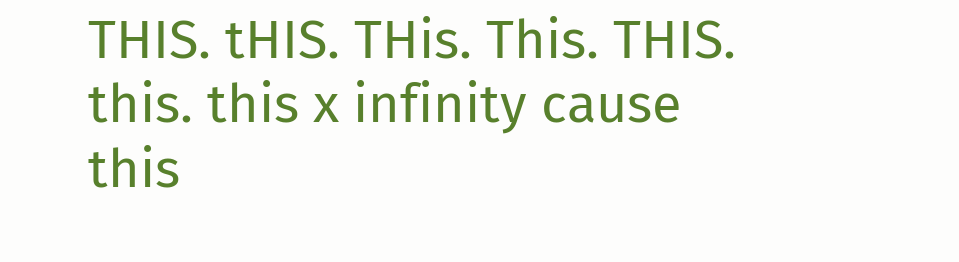THIS. tHIS. THis. This. THIS. this. this x infinity cause this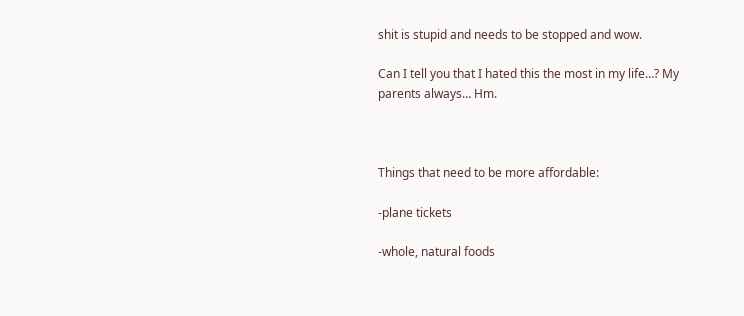shit is stupid and needs to be stopped and wow.

Can I tell you that I hated this the most in my life…? My parents always… Hm.



Things that need to be more affordable:

-plane tickets

-whole, natural foods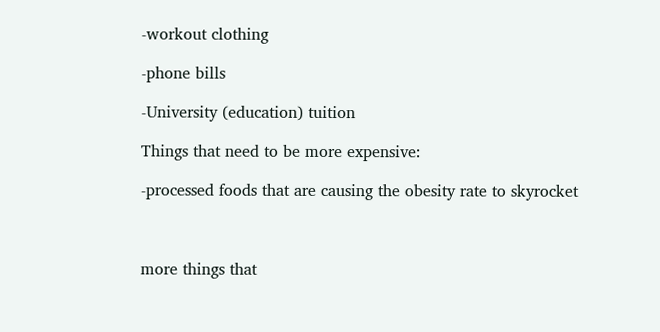-workout clothing

-phone bills

-University (education) tuition

Things that need to be more expensive:

-processed foods that are causing the obesity rate to skyrocket



more things that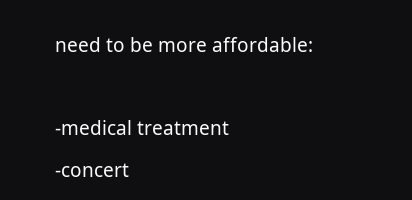need to be more affordable:



-medical treatment

-concert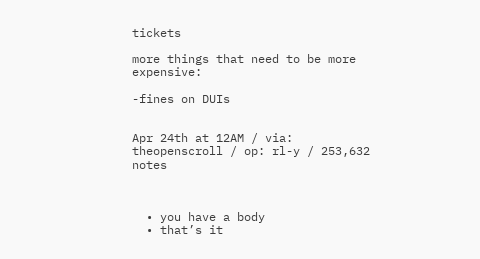tickets

more things that need to be more expensive:

-fines on DUIs


Apr 24th at 12AM / via: theopenscroll / op: rl-y / 253,632 notes



  • you have a body
  • that’s it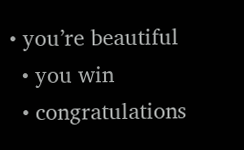• you’re beautiful
  • you win
  • congratulations